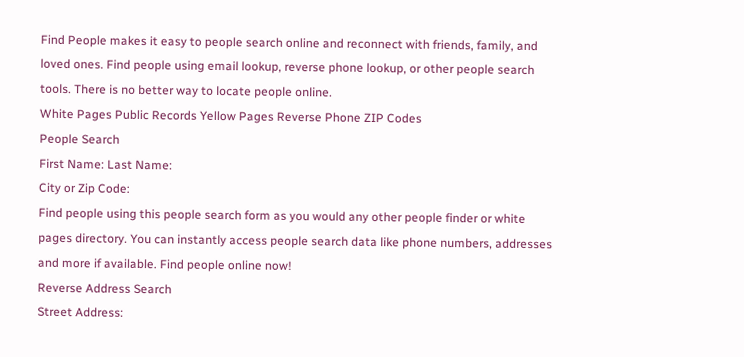Find People makes it easy to people search online and reconnect with friends, family, and loved ones. Find people using email lookup, reverse phone lookup, or other people search tools. There is no better way to locate people online.
White Pages Public Records Yellow Pages Reverse Phone ZIP Codes
People Search
First Name: Last Name:
City or Zip Code:
Find people using this people search form as you would any other people finder or white pages directory. You can instantly access people search data like phone numbers, addresses and more if available. Find people online now!
Reverse Address Search
Street Address: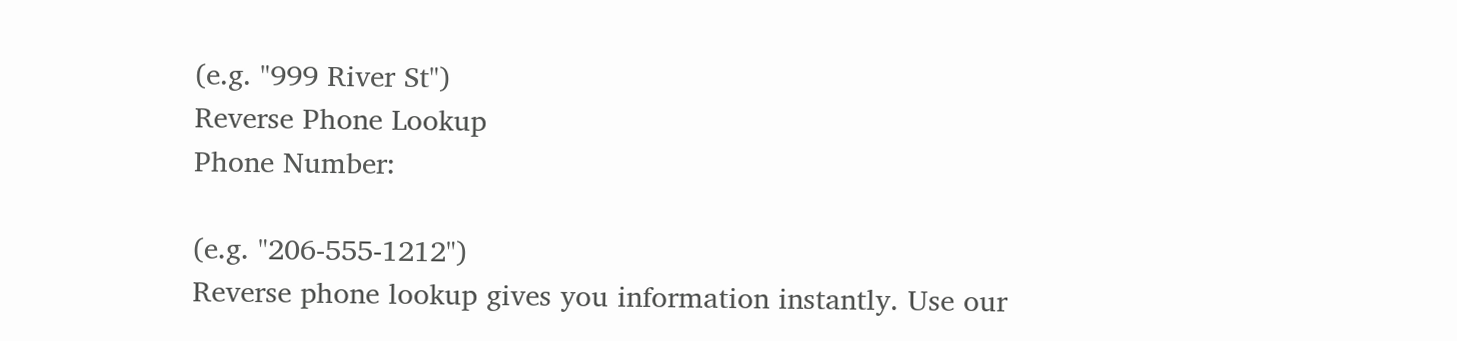(e.g. "999 River St")
Reverse Phone Lookup
Phone Number:

(e.g. "206-555-1212")
Reverse phone lookup gives you information instantly. Use our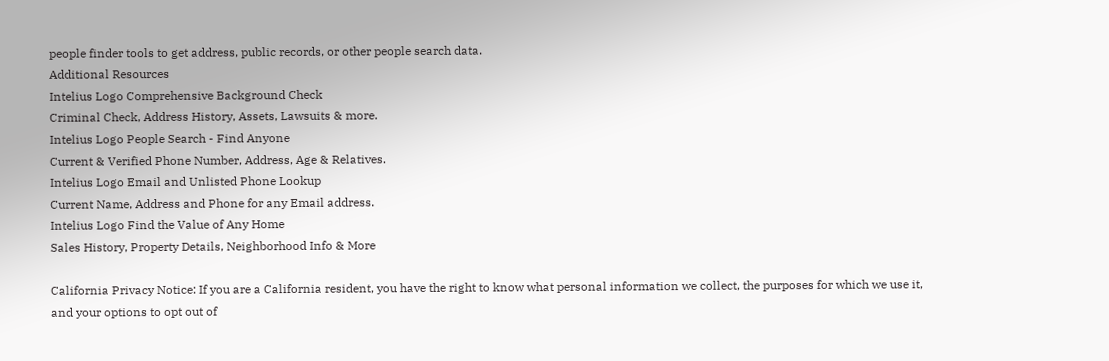people finder tools to get address, public records, or other people search data.
Additional Resources
Intelius Logo Comprehensive Background Check
Criminal Check, Address History, Assets, Lawsuits & more.
Intelius Logo People Search - Find Anyone
Current & Verified Phone Number, Address, Age & Relatives.
Intelius Logo Email and Unlisted Phone Lookup
Current Name, Address and Phone for any Email address.
Intelius Logo Find the Value of Any Home
Sales History, Property Details, Neighborhood Info & More

California Privacy Notice: If you are a California resident, you have the right to know what personal information we collect, the purposes for which we use it, and your options to opt out of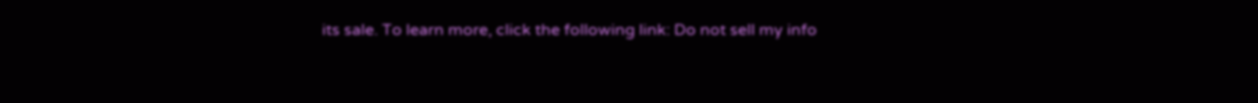its sale. To learn more, click the following link: Do not sell my info